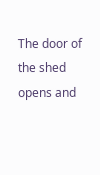The door of the shed opens and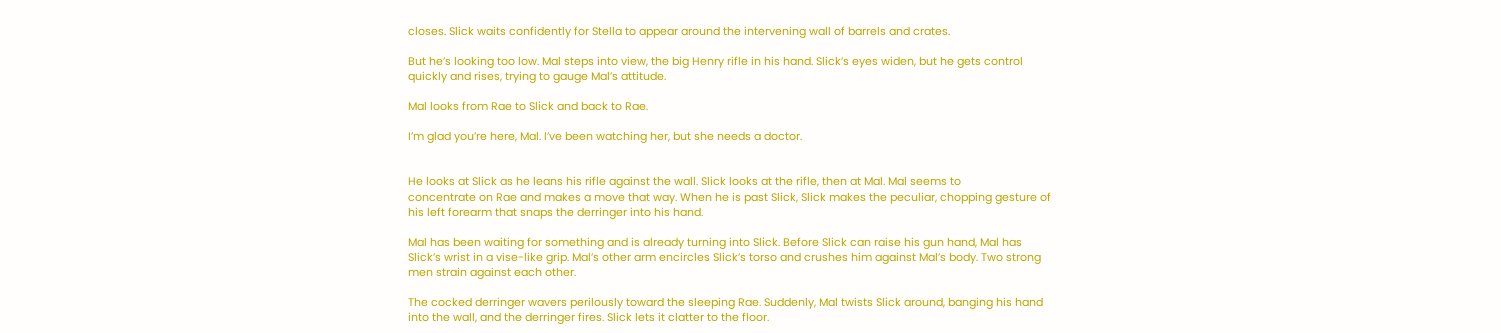closes. Slick waits confidently for Stella to appear around the intervening wall of barrels and crates.

But he’s looking too low. Mal steps into view, the big Henry rifle in his hand. Slick’s eyes widen, but he gets control
quickly and rises, trying to gauge Mal’s attitude.

Mal looks from Rae to Slick and back to Rae.

I’m glad you’re here, Mal. I’ve been watching her, but she needs a doctor.


He looks at Slick as he leans his rifle against the wall. Slick looks at the rifle, then at Mal. Mal seems to
concentrate on Rae and makes a move that way. When he is past Slick, Slick makes the peculiar, chopping gesture of
his left forearm that snaps the derringer into his hand.

Mal has been waiting for something and is already turning into Slick. Before Slick can raise his gun hand, Mal has
Slick’s wrist in a vise-like grip. Mal’s other arm encircles Slick’s torso and crushes him against Mal’s body. Two strong
men strain against each other.

The cocked derringer wavers perilously toward the sleeping Rae. Suddenly, Mal twists Slick around, banging his hand
into the wall, and the derringer fires. Slick lets it clatter to the floor.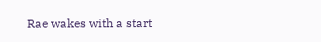Rae wakes with a start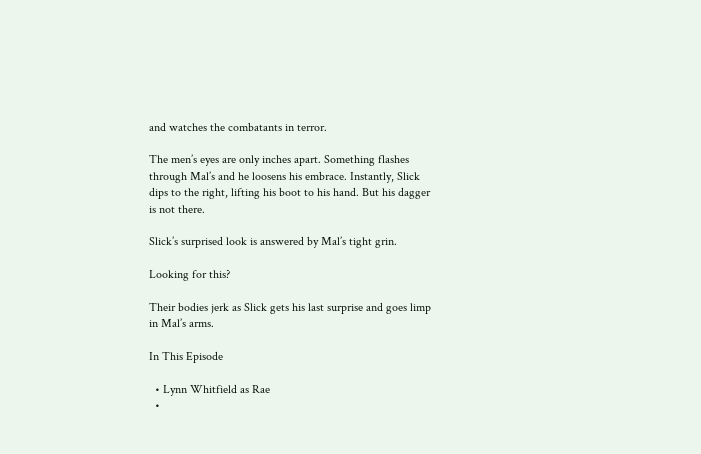and watches the combatants in terror.

The men’s eyes are only inches apart. Something flashes through Mal’s and he loosens his embrace. Instantly, Slick
dips to the right, lifting his boot to his hand. But his dagger is not there.

Slick’s surprised look is answered by Mal’s tight grin.

Looking for this?

Their bodies jerk as Slick gets his last surprise and goes limp in Mal’s arms.

In This Episode

  • Lynn Whitfield as Rae
  •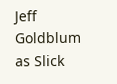Jeff Goldblum as Slick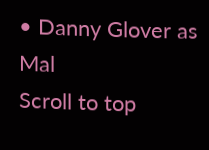• Danny Glover as Mal
Scroll to top